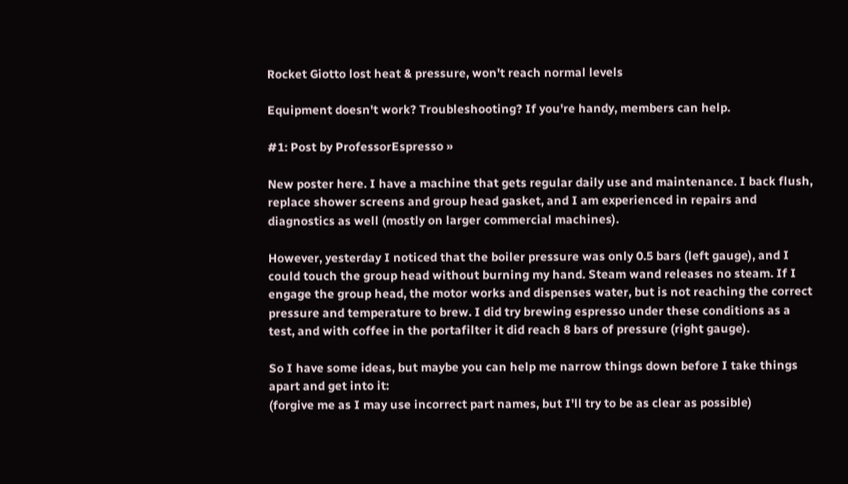Rocket Giotto lost heat & pressure, won't reach normal levels

Equipment doesn't work? Troubleshooting? If you're handy, members can help.

#1: Post by ProfessorEspresso »

New poster here. I have a machine that gets regular daily use and maintenance. I back flush, replace shower screens and group head gasket, and I am experienced in repairs and diagnostics as well (mostly on larger commercial machines).

However, yesterday I noticed that the boiler pressure was only 0.5 bars (left gauge), and I could touch the group head without burning my hand. Steam wand releases no steam. If I engage the group head, the motor works and dispenses water, but is not reaching the correct pressure and temperature to brew. I did try brewing espresso under these conditions as a test, and with coffee in the portafilter it did reach 8 bars of pressure (right gauge).

So I have some ideas, but maybe you can help me narrow things down before I take things apart and get into it:
(forgive me as I may use incorrect part names, but I'll try to be as clear as possible)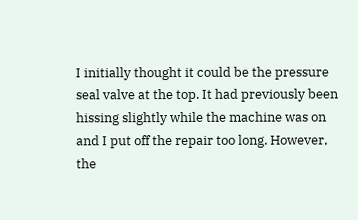I initially thought it could be the pressure seal valve at the top. It had previously been hissing slightly while the machine was on and I put off the repair too long. However, the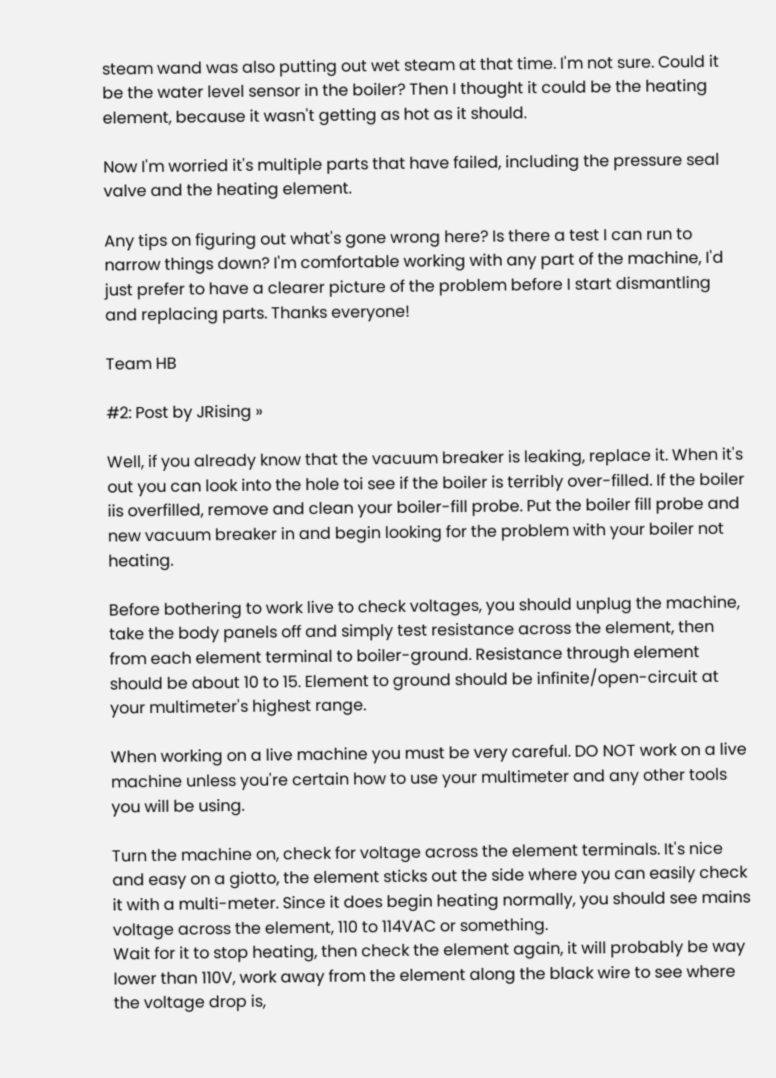steam wand was also putting out wet steam at that time. I'm not sure. Could it be the water level sensor in the boiler? Then I thought it could be the heating element, because it wasn't getting as hot as it should.

Now I'm worried it's multiple parts that have failed, including the pressure seal valve and the heating element.

Any tips on figuring out what's gone wrong here? Is there a test I can run to narrow things down? I'm comfortable working with any part of the machine, I'd just prefer to have a clearer picture of the problem before I start dismantling and replacing parts. Thanks everyone!

Team HB

#2: Post by JRising »

Well, if you already know that the vacuum breaker is leaking, replace it. When it's out you can look into the hole toi see if the boiler is terribly over-filled. If the boiler iis overfilled, remove and clean your boiler-fill probe. Put the boiler fill probe and new vacuum breaker in and begin looking for the problem with your boiler not heating.

Before bothering to work live to check voltages, you should unplug the machine, take the body panels off and simply test resistance across the element, then from each element terminal to boiler-ground. Resistance through element should be about 10 to 15. Element to ground should be infinite/open-circuit at your multimeter's highest range.

When working on a live machine you must be very careful. DO NOT work on a live machine unless you're certain how to use your multimeter and any other tools you will be using.

Turn the machine on, check for voltage across the element terminals. It's nice and easy on a giotto, the element sticks out the side where you can easily check it with a multi-meter. Since it does begin heating normally, you should see mains voltage across the element, 110 to 114VAC or something.
Wait for it to stop heating, then check the element again, it will probably be way lower than 110V, work away from the element along the black wire to see where the voltage drop is,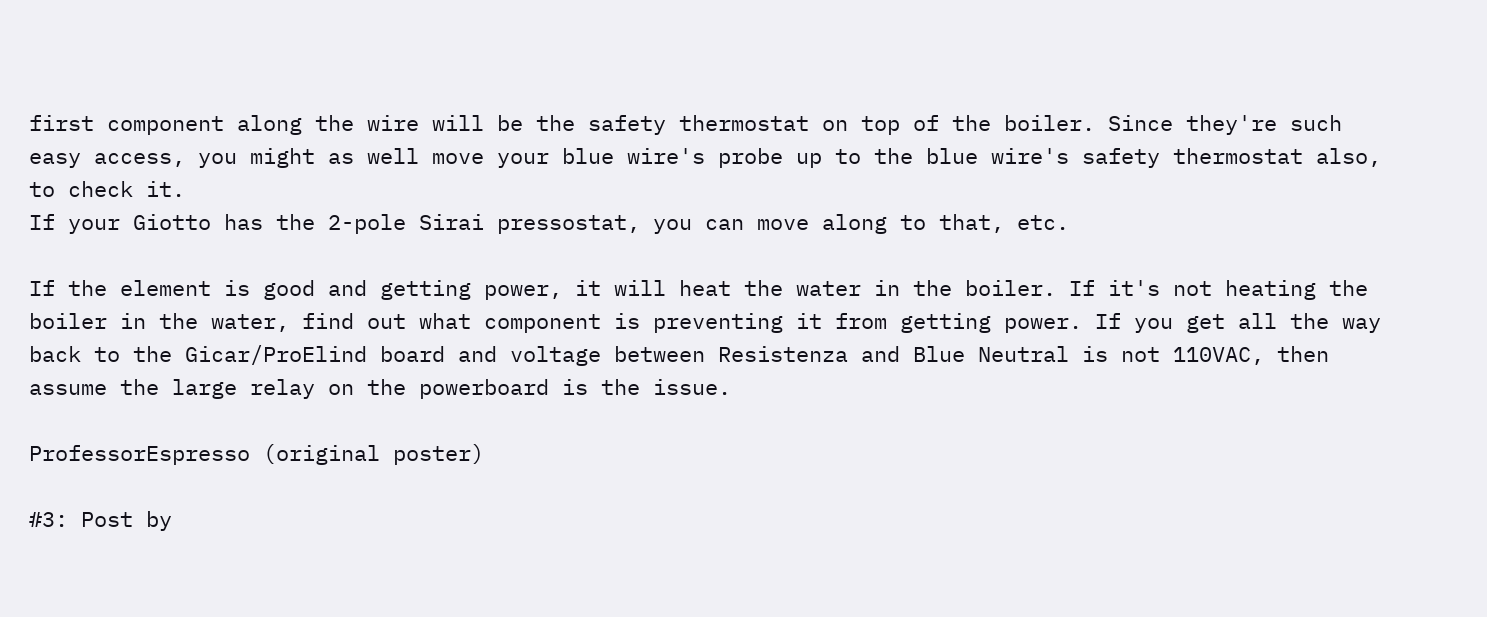first component along the wire will be the safety thermostat on top of the boiler. Since they're such easy access, you might as well move your blue wire's probe up to the blue wire's safety thermostat also, to check it.
If your Giotto has the 2-pole Sirai pressostat, you can move along to that, etc.

If the element is good and getting power, it will heat the water in the boiler. If it's not heating the boiler in the water, find out what component is preventing it from getting power. If you get all the way back to the Gicar/ProElind board and voltage between Resistenza and Blue Neutral is not 110VAC, then assume the large relay on the powerboard is the issue.

ProfessorEspresso (original poster)

#3: Post by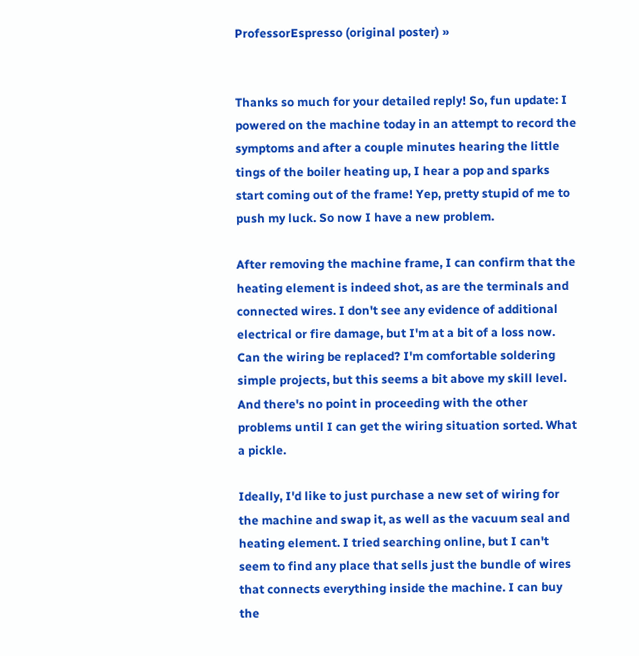ProfessorEspresso (original poster) »


Thanks so much for your detailed reply! So, fun update: I powered on the machine today in an attempt to record the symptoms and after a couple minutes hearing the little tings of the boiler heating up, I hear a pop and sparks start coming out of the frame! Yep, pretty stupid of me to push my luck. So now I have a new problem.

After removing the machine frame, I can confirm that the heating element is indeed shot, as are the terminals and connected wires. I don't see any evidence of additional electrical or fire damage, but I'm at a bit of a loss now. Can the wiring be replaced? I'm comfortable soldering simple projects, but this seems a bit above my skill level. And there's no point in proceeding with the other problems until I can get the wiring situation sorted. What a pickle.

Ideally, I'd like to just purchase a new set of wiring for the machine and swap it, as well as the vacuum seal and heating element. I tried searching online, but I can't seem to find any place that sells just the bundle of wires that connects everything inside the machine. I can buy the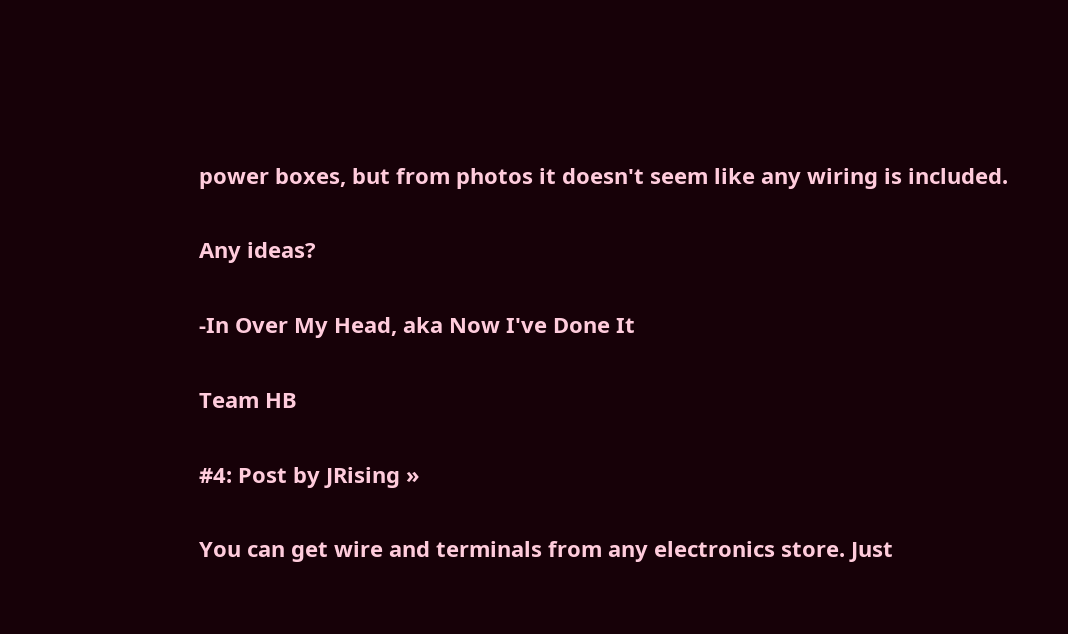power boxes, but from photos it doesn't seem like any wiring is included.

Any ideas?

-In Over My Head, aka Now I've Done It

Team HB

#4: Post by JRising »

You can get wire and terminals from any electronics store. Just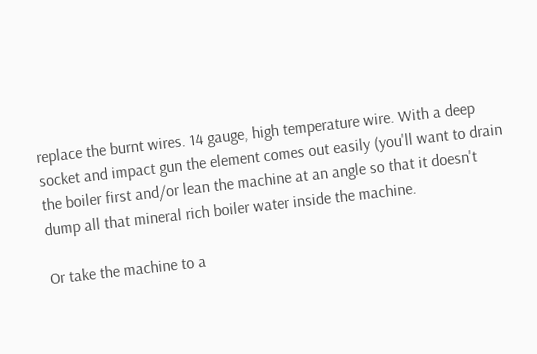replace the burnt wires. 14 gauge, high temperature wire. With a deep socket and impact gun the element comes out easily (you'll want to drain the boiler first and/or lean the machine at an angle so that it doesn't dump all that mineral rich boiler water inside the machine.

Or take the machine to a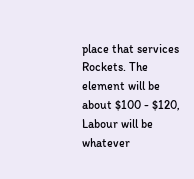place that services Rockets. The element will be about $100 - $120, Labour will be whatever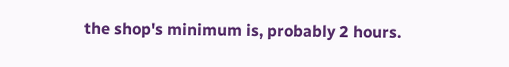the shop's minimum is, probably 2 hours.